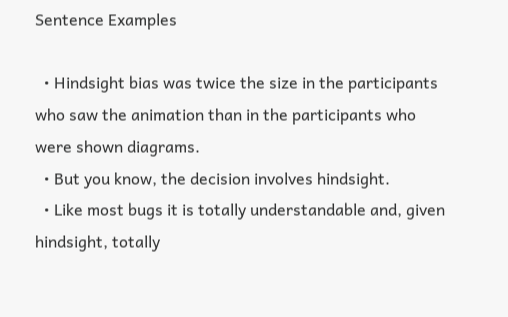Sentence Examples

  • Hindsight bias was twice the size in the participants who saw the animation than in the participants who were shown diagrams.
  • But you know, the decision involves hindsight.
  • Like most bugs it is totally understandable and, given hindsight, totally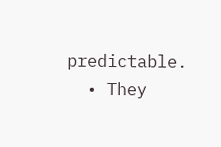predictable.
  • They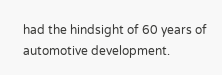had the hindsight of 60 years of automotive development.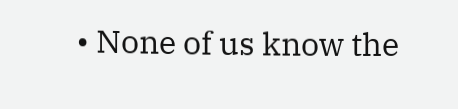• None of us know the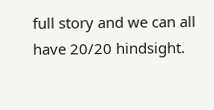full story and we can all have 20/20 hindsight.